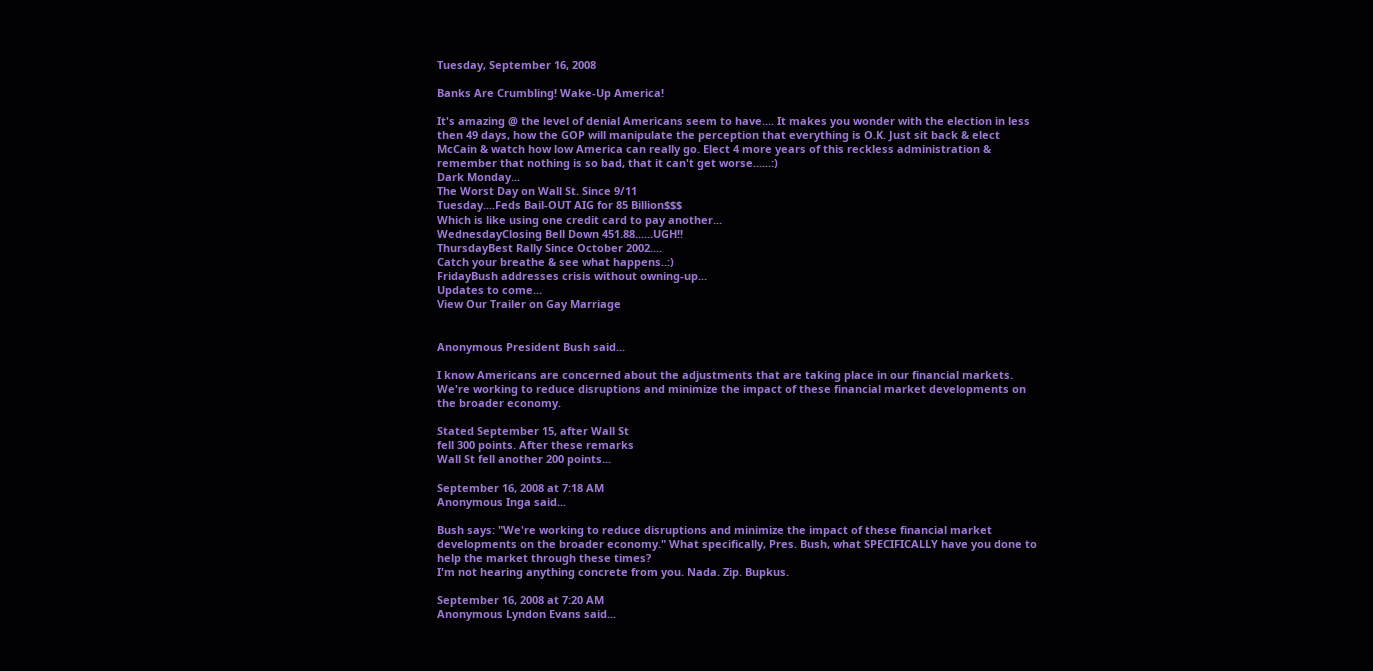Tuesday, September 16, 2008

Banks Are Crumbling! Wake-Up America!

It's amazing @ the level of denial Americans seem to have.... It makes you wonder with the election in less then 49 days, how the GOP will manipulate the perception that everything is O.K. Just sit back & elect McCain & watch how low America can really go. Elect 4 more years of this reckless administration & remember that nothing is so bad, that it can't get worse......:)
Dark Monday...
The Worst Day on Wall St. Since 9/11
Tuesday....Feds Bail-OUT AIG for 85 Billion$$$
Which is like using one credit card to pay another...
WednesdayClosing Bell Down 451.88......UGH!!
ThursdayBest Rally Since October 2002....
Catch your breathe & see what happens..:)
FridayBush addresses crisis without owning-up...
Updates to come...
View Our Trailer on Gay Marriage


Anonymous President Bush said...

I know Americans are concerned about the adjustments that are taking place in our financial markets. We're working to reduce disruptions and minimize the impact of these financial market developments on the broader economy.

Stated September 15, after Wall St
fell 300 points. After these remarks
Wall St fell another 200 points...

September 16, 2008 at 7:18 AM
Anonymous Inga said...

Bush says: "We're working to reduce disruptions and minimize the impact of these financial market developments on the broader economy." What specifically, Pres. Bush, what SPECIFICALLY have you done to help the market through these times?
I'm not hearing anything concrete from you. Nada. Zip. Bupkus.

September 16, 2008 at 7:20 AM
Anonymous Lyndon Evans said...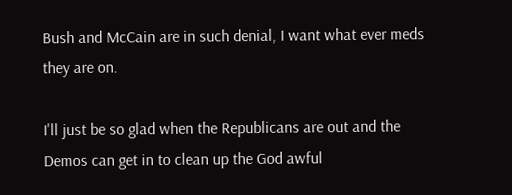Bush and McCain are in such denial, I want what ever meds they are on.

I'll just be so glad when the Republicans are out and the Demos can get in to clean up the God awful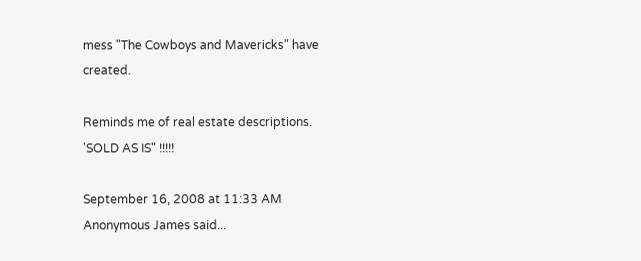mess "The Cowboys and Mavericks" have created.

Reminds me of real estate descriptions. 'SOLD AS IS" !!!!!

September 16, 2008 at 11:33 AM
Anonymous James said...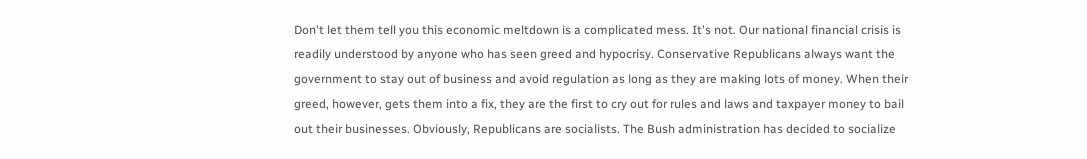Don't let them tell you this economic meltdown is a complicated mess. It's not. Our national financial crisis is readily understood by anyone who has seen greed and hypocrisy. Conservative Republicans always want the government to stay out of business and avoid regulation as long as they are making lots of money. When their greed, however, gets them into a fix, they are the first to cry out for rules and laws and taxpayer money to bail out their businesses. Obviously, Republicans are socialists. The Bush administration has decided to socialize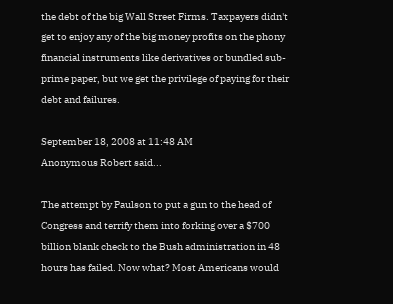the debt of the big Wall Street Firms. Taxpayers didn't get to enjoy any of the big money profits on the phony financial instruments like derivatives or bundled sub-prime paper, but we get the privilege of paying for their debt and failures.

September 18, 2008 at 11:48 AM
Anonymous Robert said...

The attempt by Paulson to put a gun to the head of Congress and terrify them into forking over a $700 billion blank check to the Bush administration in 48 hours has failed. Now what? Most Americans would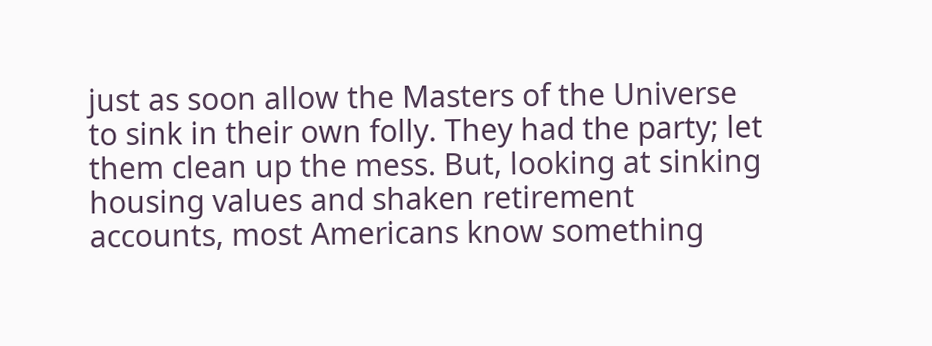just as soon allow the Masters of the Universe to sink in their own folly. They had the party; let them clean up the mess. But, looking at sinking housing values and shaken retirement accounts, most Americans know something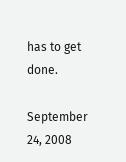has to get done.

September 24, 2008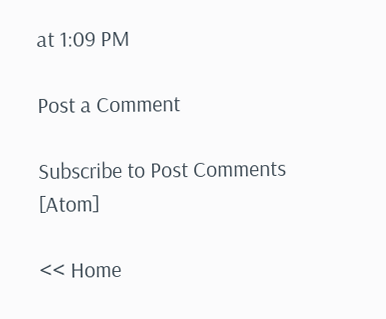at 1:09 PM

Post a Comment

Subscribe to Post Comments [Atom]

<< Home